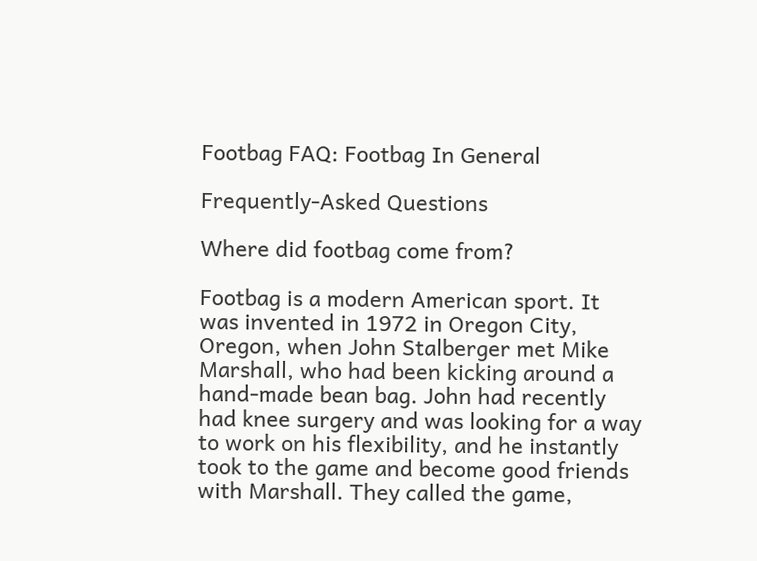Footbag FAQ: Footbag In General

Frequently-Asked Questions

Where did footbag come from?

Footbag is a modern American sport. It was invented in 1972 in Oregon City, Oregon, when John Stalberger met Mike Marshall, who had been kicking around a hand-made bean bag. John had recently had knee surgery and was looking for a way to work on his flexibility, and he instantly took to the game and become good friends with Marshall. They called the game,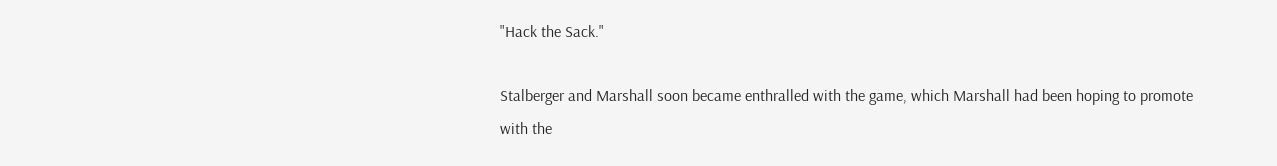"Hack the Sack."

Stalberger and Marshall soon became enthralled with the game, which Marshall had been hoping to promote with the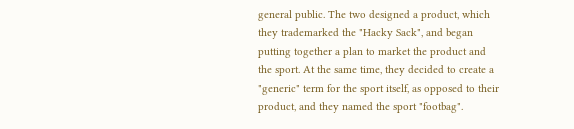general public. The two designed a product, which they trademarked the "Hacky Sack", and began putting together a plan to market the product and the sport. At the same time, they decided to create a "generic" term for the sport itself, as opposed to their product, and they named the sport "footbag".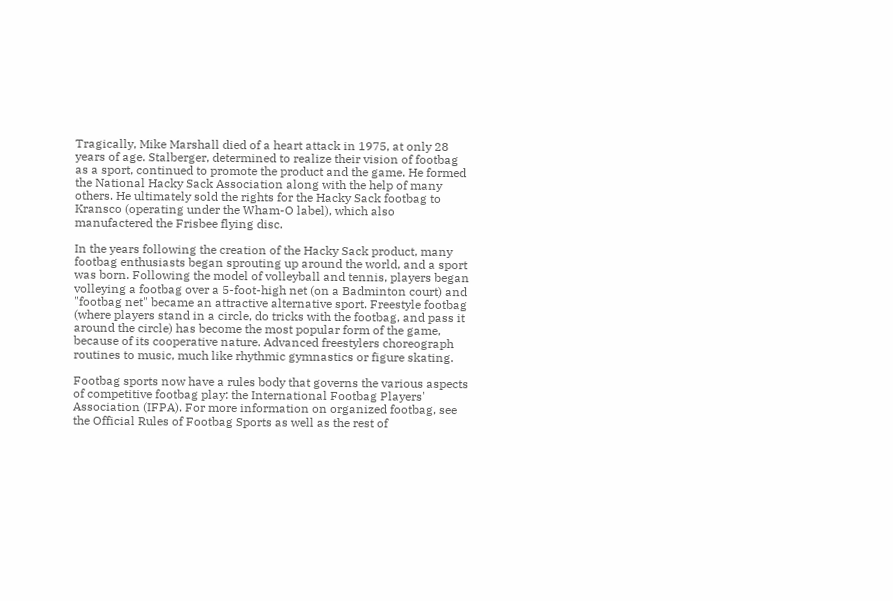Tragically, Mike Marshall died of a heart attack in 1975, at only 28 years of age. Stalberger, determined to realize their vision of footbag as a sport, continued to promote the product and the game. He formed the National Hacky Sack Association along with the help of many others. He ultimately sold the rights for the Hacky Sack footbag to Kransco (operating under the Wham-O label), which also manufactered the Frisbee flying disc.

In the years following the creation of the Hacky Sack product, many footbag enthusiasts began sprouting up around the world, and a sport was born. Following the model of volleyball and tennis, players began volleying a footbag over a 5-foot-high net (on a Badminton court) and "footbag net" became an attractive alternative sport. Freestyle footbag (where players stand in a circle, do tricks with the footbag, and pass it around the circle) has become the most popular form of the game, because of its cooperative nature. Advanced freestylers choreograph routines to music, much like rhythmic gymnastics or figure skating.

Footbag sports now have a rules body that governs the various aspects of competitive footbag play: the International Footbag Players' Association (IFPA). For more information on organized footbag, see the Official Rules of Footbag Sports as well as the rest of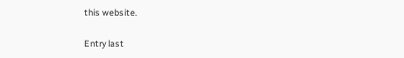this website.

Entry last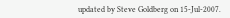updated by Steve Goldberg on 15-Jul-2007.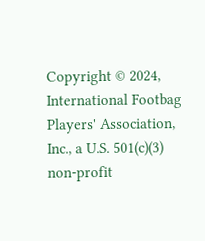Copyright © 2024, International Footbag Players' Association, Inc., a U.S. 501(c)(3) non-profit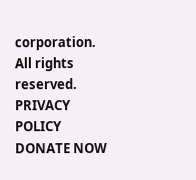corporation. All rights reserved. PRIVACY POLICY DONATE NOW